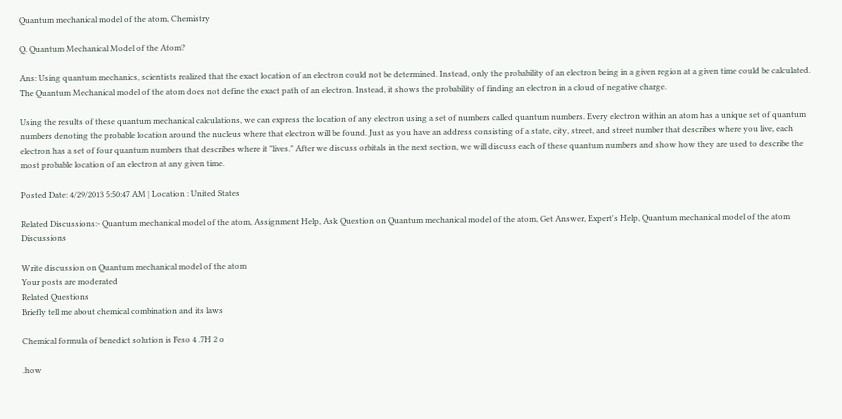Quantum mechanical model of the atom, Chemistry

Q. Quantum Mechanical Model of the Atom?

Ans: Using quantum mechanics, scientists realized that the exact location of an electron could not be determined. Instead, only the probability of an electron being in a given region at a given time could be calculated. The Quantum Mechanical model of the atom does not define the exact path of an electron. Instead, it shows the probability of finding an electron in a cloud of negative charge.

Using the results of these quantum mechanical calculations, we can express the location of any electron using a set of numbers called quantum numbers. Every electron within an atom has a unique set of quantum numbers denoting the probable location around the nucleus where that electron will be found. Just as you have an address consisting of a state, city, street, and street number that describes where you live, each electron has a set of four quantum numbers that describes where it "lives." After we discuss orbitals in the next section, we will discuss each of these quantum numbers and show how they are used to describe the most probable location of an electron at any given time.

Posted Date: 4/29/2013 5:50:47 AM | Location : United States

Related Discussions:- Quantum mechanical model of the atom, Assignment Help, Ask Question on Quantum mechanical model of the atom, Get Answer, Expert's Help, Quantum mechanical model of the atom Discussions

Write discussion on Quantum mechanical model of the atom
Your posts are moderated
Related Questions
Briefly tell me about chemical combination and its laws

Chemical formula of benedict solution is Feso 4 .7H 2 o

.how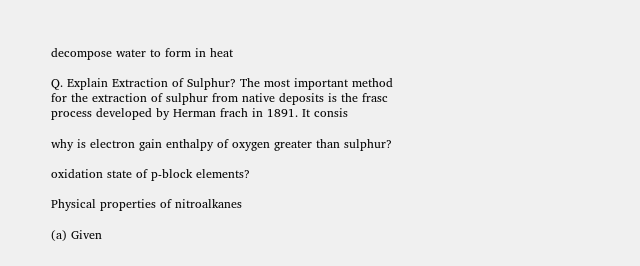decompose water to form in heat

Q. Explain Extraction of Sulphur? The most important method for the extraction of sulphur from native deposits is the frasc process developed by Herman frach in 1891. It consis

why is electron gain enthalpy of oxygen greater than sulphur?

oxidation state of p-block elements?

Physical properties of nitroalkanes

(a) Given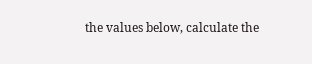the values below, calculate the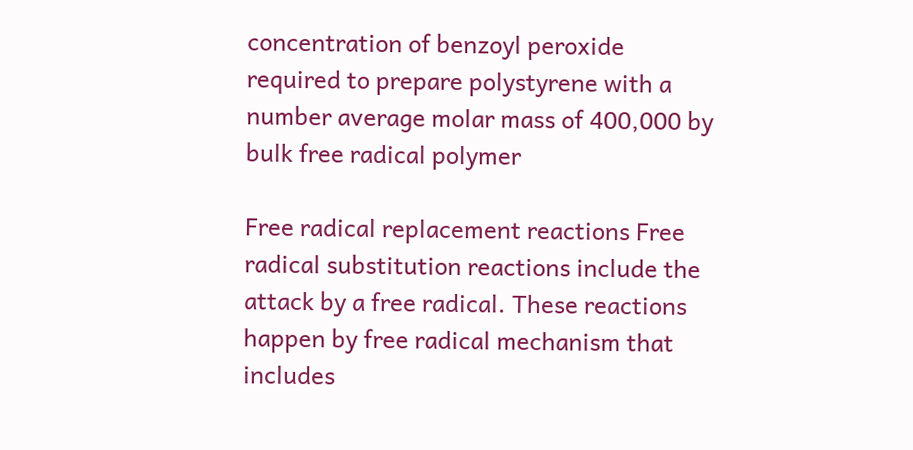concentration of benzoyl peroxide required to prepare polystyrene with a number average molar mass of 400,000 by bulk free radical polymer

Free radical replacement reactions Free radical substitution reactions include the attack by a free radical. These reactions happen by free radical mechanism that includes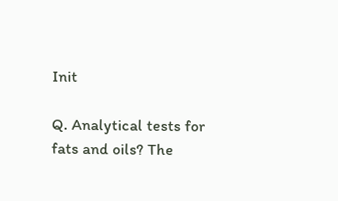Init

Q. Analytical tests for fats and oils? The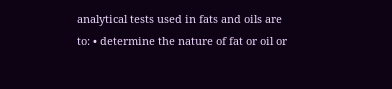analytical tests used in fats and oils are to: • determine the nature of fat or oil or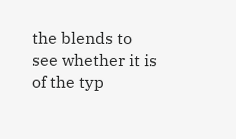the blends to see whether it is of the typ